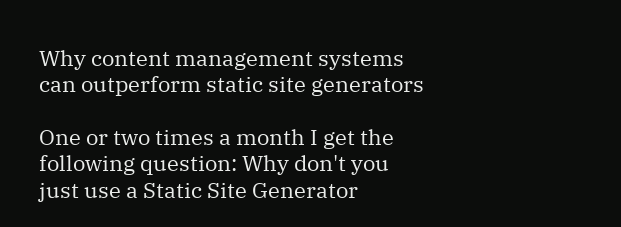Why content management systems can outperform static site generators

One or two times a month I get the following question: Why don't you just use a Static Site Generator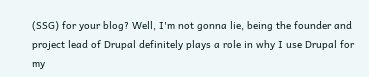(SSG) for your blog? Well, I'm not gonna lie, being the founder and project lead of Drupal definitely plays a role in why I use Drupal for my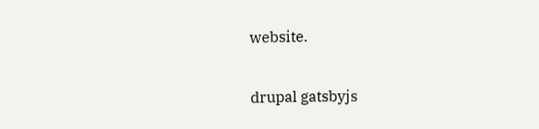website.


drupal gatsbyjs